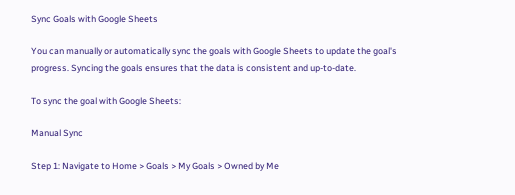Sync Goals with Google Sheets

You can manually or automatically sync the goals with Google Sheets to update the goal's progress. Syncing the goals ensures that the data is consistent and up-to-date.

To sync the goal with Google Sheets:

Manual Sync

Step 1: Navigate to Home > Goals > My Goals > Owned by Me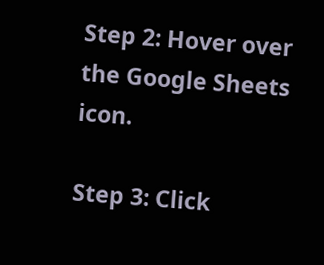Step 2: Hover over the Google Sheets icon.

Step 3: Click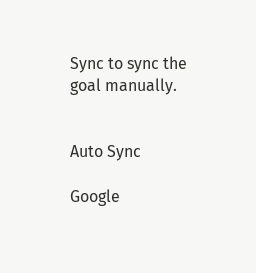Sync to sync the goal manually.


Auto Sync

Google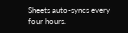Sheets auto-syncs every four hours.